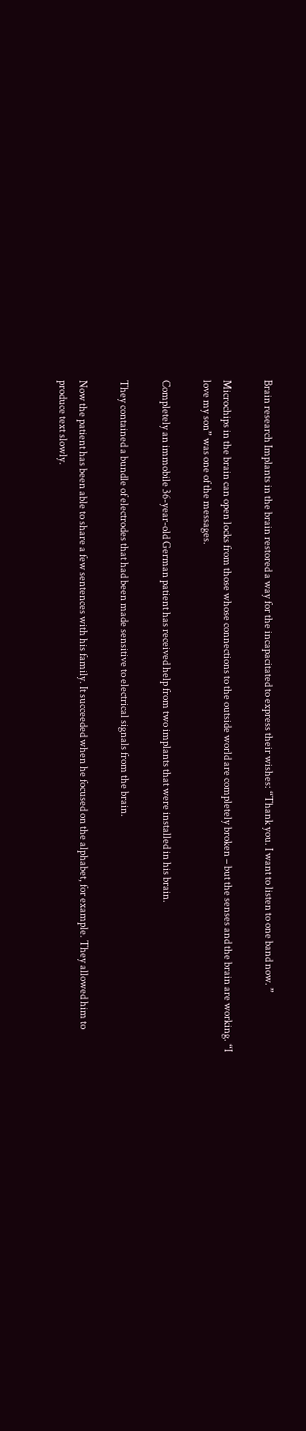Brain research Implants in the brain restored a way for the incapacitated to express their wishes: “Thank you. I want to listen to one band now. ”

Microchips in the brain can open locks from those whose connections to the outside world are completely broken – but the senses and the brain are working. “I love my son” was one of the messages.

Completely an immobile 36-year-old German patient has received help from two implants that were installed in his brain.

They contained a bundle of electrodes that had been made sensitive to electrical signals from the brain.

Now the patient has been able to share a few sentences with his family. It succeeded when he focused on the alphabet, for example. They allowed him to produce text slowly.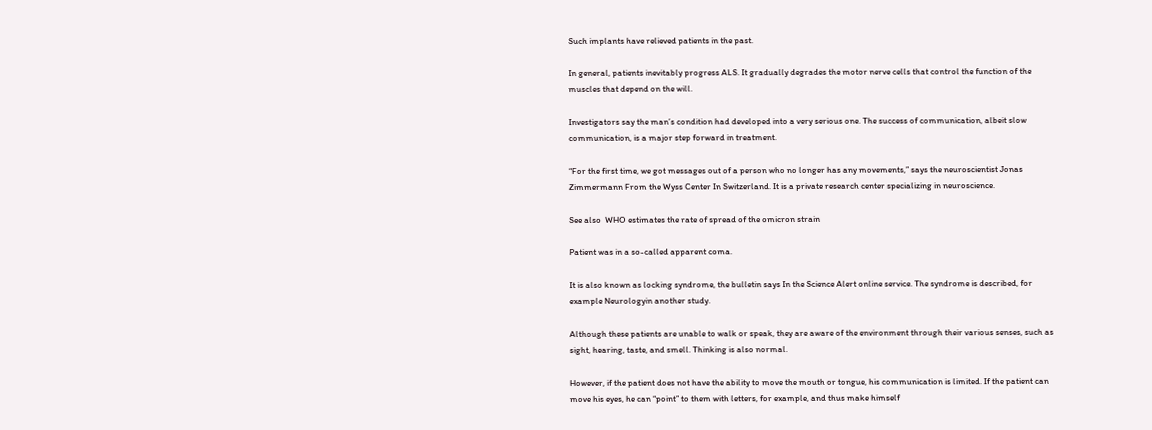Such implants have relieved patients in the past.

In general, patients inevitably progress ALS. It gradually degrades the motor nerve cells that control the function of the muscles that depend on the will.

Investigators say the man’s condition had developed into a very serious one. The success of communication, albeit slow communication, is a major step forward in treatment.

“For the first time, we got messages out of a person who no longer has any movements,” says the neuroscientist Jonas Zimmermann From the Wyss Center In Switzerland. It is a private research center specializing in neuroscience.

See also  WHO estimates the rate of spread of the omicron strain

Patient was in a so-called apparent coma.

It is also known as locking syndrome, the bulletin says In the Science Alert online service. The syndrome is described, for example Neurologyin another study.

Although these patients are unable to walk or speak, they are aware of the environment through their various senses, such as sight, hearing, taste, and smell. Thinking is also normal.

However, if the patient does not have the ability to move the mouth or tongue, his communication is limited. If the patient can move his eyes, he can “point” to them with letters, for example, and thus make himself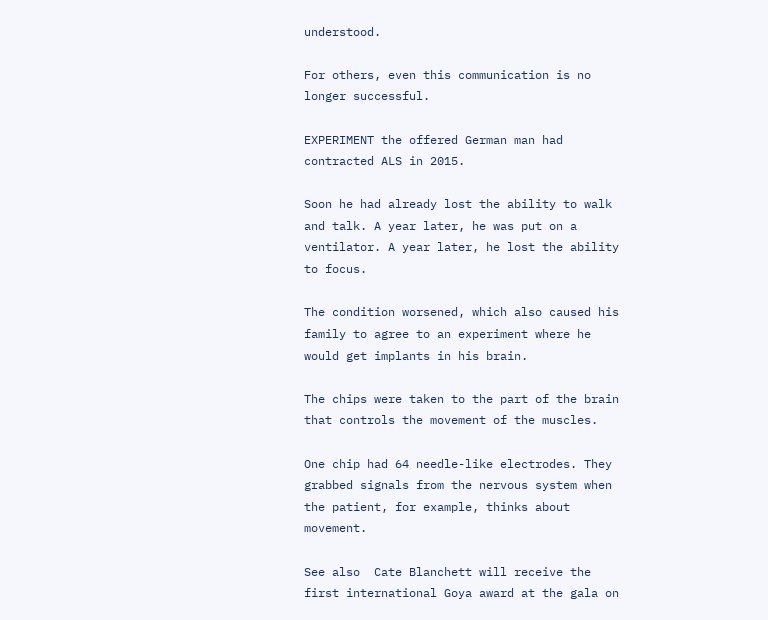understood.

For others, even this communication is no longer successful.

EXPERIMENT the offered German man had contracted ALS in 2015.

Soon he had already lost the ability to walk and talk. A year later, he was put on a ventilator. A year later, he lost the ability to focus.

The condition worsened, which also caused his family to agree to an experiment where he would get implants in his brain.

The chips were taken to the part of the brain that controls the movement of the muscles.

One chip had 64 needle-like electrodes. They grabbed signals from the nervous system when the patient, for example, thinks about movement.

See also  Cate Blanchett will receive the first international Goya award at the gala on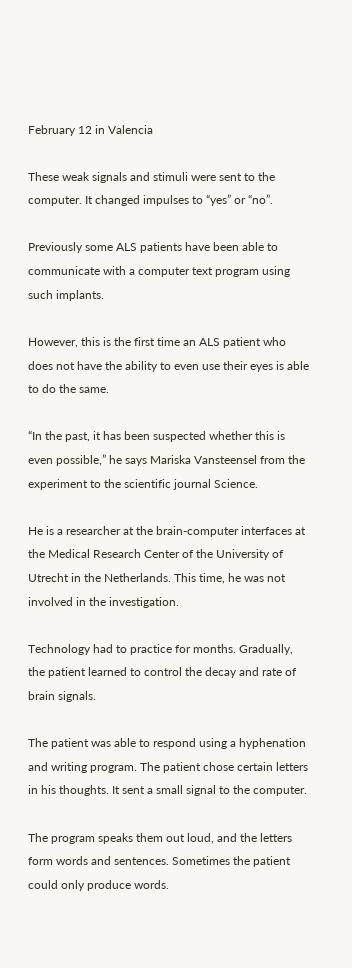February 12 in Valencia

These weak signals and stimuli were sent to the computer. It changed impulses to “yes” or “no”.

Previously some ALS patients have been able to communicate with a computer text program using such implants.

However, this is the first time an ALS patient who does not have the ability to even use their eyes is able to do the same.

“In the past, it has been suspected whether this is even possible,” he says Mariska Vansteensel from the experiment to the scientific journal Science.

He is a researcher at the brain-computer interfaces at the Medical Research Center of the University of Utrecht in the Netherlands. This time, he was not involved in the investigation.

Technology had to practice for months. Gradually, the patient learned to control the decay and rate of brain signals.

The patient was able to respond using a hyphenation and writing program. The patient chose certain letters in his thoughts. It sent a small signal to the computer.

The program speaks them out loud, and the letters form words and sentences. Sometimes the patient could only produce words.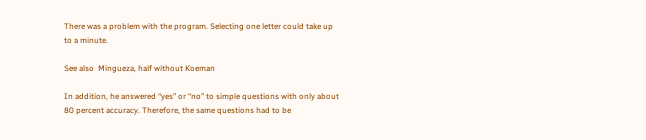There was a problem with the program. Selecting one letter could take up to a minute.

See also  Mingueza, half without Koeman

In addition, he answered “yes” or “no” to simple questions with only about 80 percent accuracy. Therefore, the same questions had to be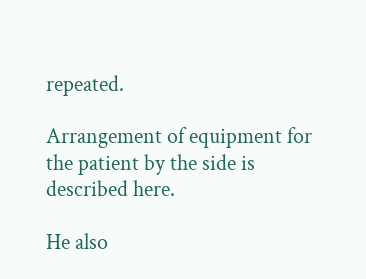repeated.

Arrangement of equipment for the patient by the side is described here.

He also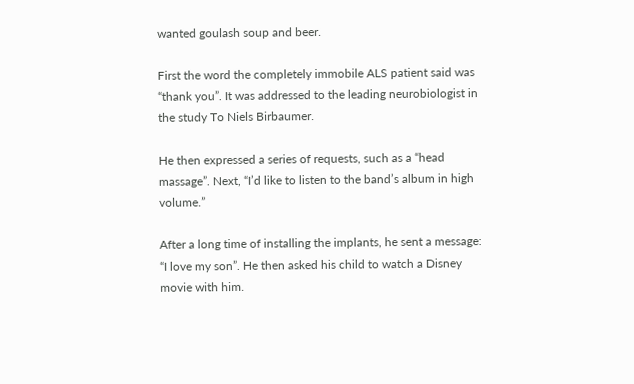wanted goulash soup and beer.

First the word the completely immobile ALS patient said was “thank you”. It was addressed to the leading neurobiologist in the study To Niels Birbaumer.

He then expressed a series of requests, such as a “head massage”. Next, “I’d like to listen to the band’s album in high volume.”

After a long time of installing the implants, he sent a message: “I love my son”. He then asked his child to watch a Disney movie with him.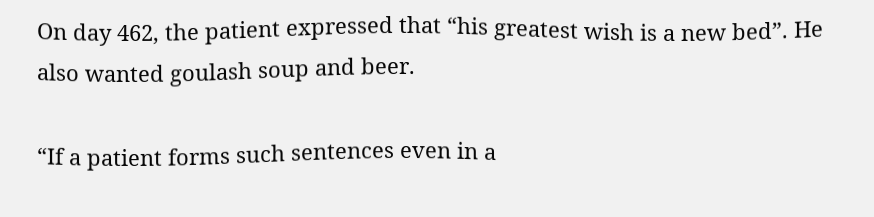On day 462, the patient expressed that “his greatest wish is a new bed”. He also wanted goulash soup and beer.

“If a patient forms such sentences even in a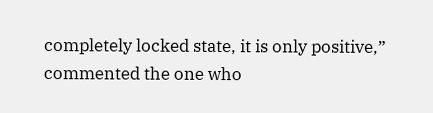completely locked state, it is only positive,” commented the one who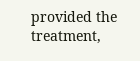provided the treatment,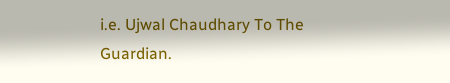i.e. Ujwal Chaudhary To The Guardian.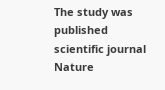The study was published scientific journal Nature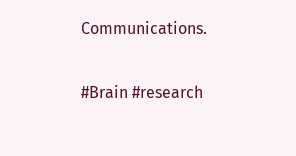Communications.

#Brain #research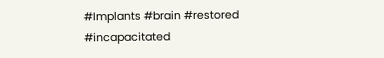#Implants #brain #restored #incapacitated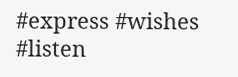#express #wishes #listen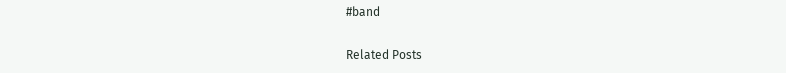#band

Related Posts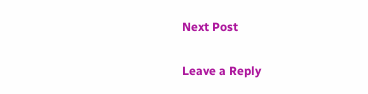Next Post

Leave a Reply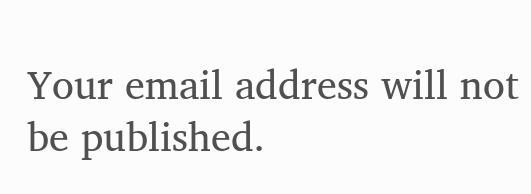Your email address will not be published.